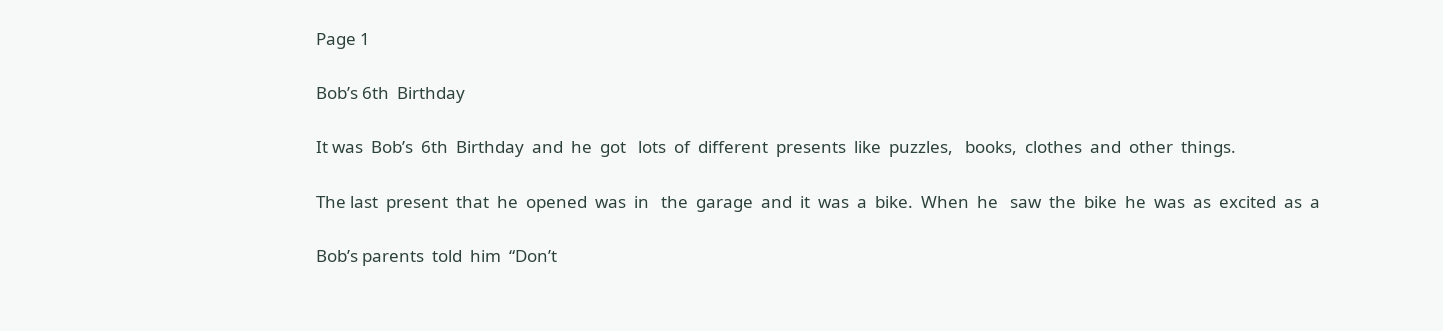Page 1

Bob’s 6th  Birthday

It was  Bob’s  6th  Birthday  and  he  got   lots  of  different  presents  like  puzzles,   books,  clothes  and  other  things.

The last  present  that  he  opened  was  in   the  garage  and  it  was  a  bike.  When  he   saw  the  bike  he  was  as  excited  as  a

Bob’s parents  told  him  “Don’t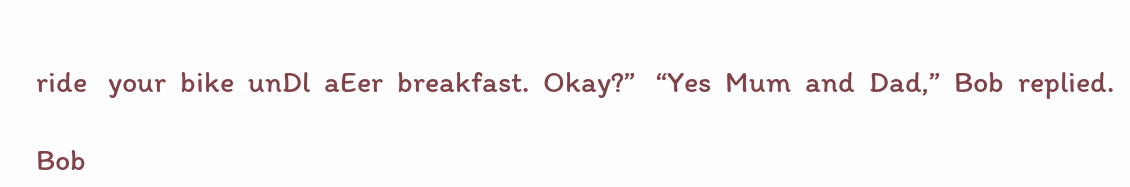ride   your  bike  unDl  aEer  breakfast.  Okay?”   “Yes  Mum  and  Dad,”  Bob  replied.

Bob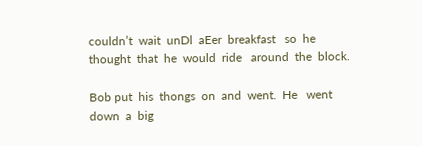couldn’t  wait  unDl  aEer  breakfast   so  he  thought  that  he  would  ride   around  the  block.

Bob put  his  thongs  on  and  went.  He   went  down  a  big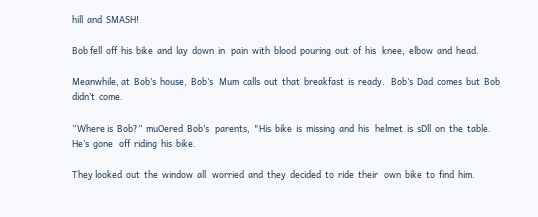hill  and  SMASH!

Bob fell  off  his  bike  and  lay  down  in   pain  with  blood  pouring  out  of  his   knee,  elbow  and  head.

Meanwhile, at  Bob’s  house,  Bob’s   Mum  calls  out  that  breakfast  is  ready.   Bob’s  Dad  comes  but  Bob  didn’t  come.

“Where is  Bob?”  muOered  Bob’s   parents,  "His  bike  is  missing  and  his   helmet  is  sDll  on  the  table.  He’s  gone   off  riding  his  bike.

They looked  out  the  window  all   worried  and  they  decided  to  ride  their   own  bike  to  find  him.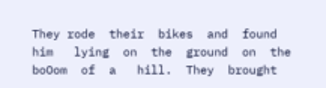They rode  their  bikes  and  found  him   lying  on  the  ground  on  the  boOom  of  a   hill.  They  brought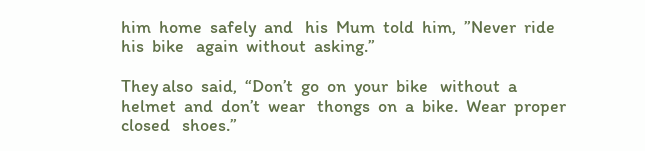him  home  safely  and   his  Mum  told  him,  ”Never  ride  his  bike   again  without  asking.”

They also  said,  “Don’t  go  on  your  bike   without  a  helmet  and  don’t  wear   thongs  on  a  bike.  Wear  proper  closed   shoes.”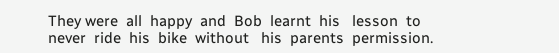They were  all  happy  and  Bob  learnt  his   lesson  to  never  ride  his  bike  without   his  parents  permission.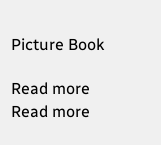Picture Book

Read more
Read more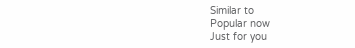Similar to
Popular now
Just for you